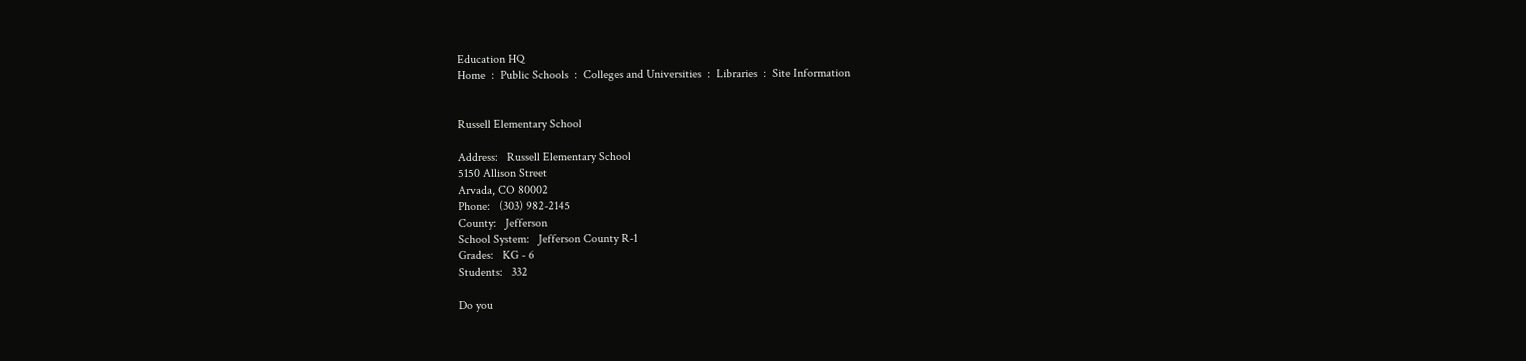Education HQ
Home  :  Public Schools  :  Colleges and Universities  :  Libraries  :  Site Information


Russell Elementary School

Address:   Russell Elementary School
5150 Allison Street
Arvada, CO 80002
Phone:   (303) 982-2145
County:   Jefferson
School System:   Jefferson County R-1
Grades:   KG - 6
Students:   332

Do you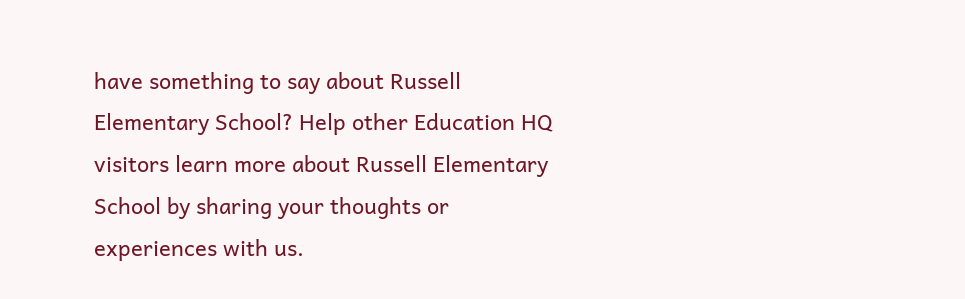have something to say about Russell Elementary School? Help other Education HQ visitors learn more about Russell Elementary School by sharing your thoughts or experiences with us.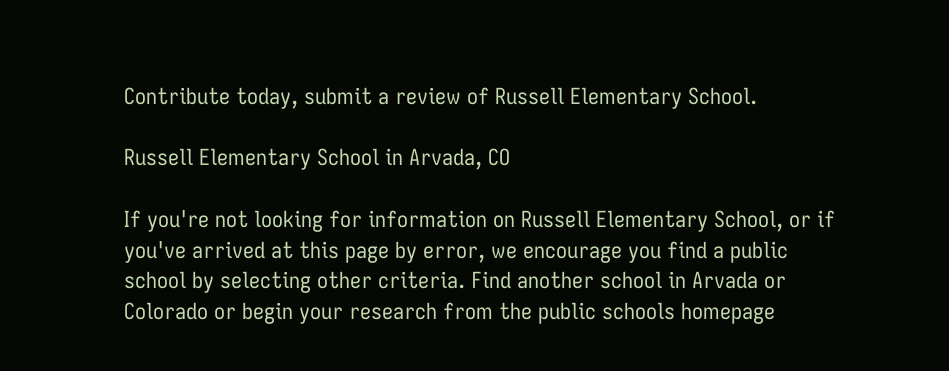Contribute today, submit a review of Russell Elementary School.

Russell Elementary School in Arvada, CO

If you're not looking for information on Russell Elementary School, or if you've arrived at this page by error, we encourage you find a public school by selecting other criteria. Find another school in Arvada or Colorado or begin your research from the public schools homepage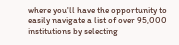where you'll have the opportunity to easily navigate a list of over 95,000 institutions by selecting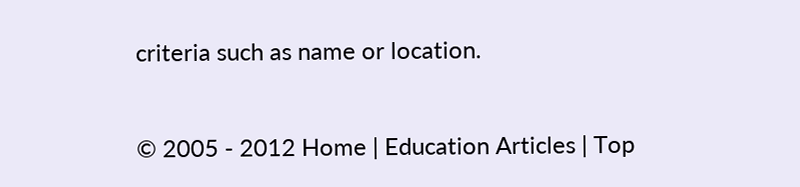criteria such as name or location.

© 2005 - 2012 Home | Education Articles | Top